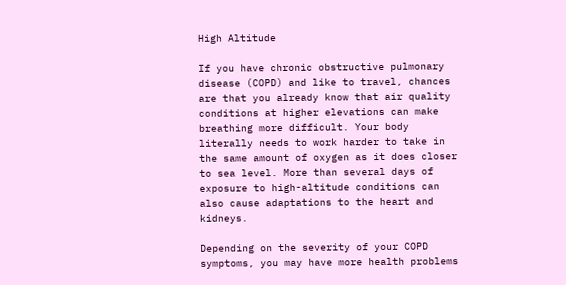High Altitude

If you have chronic obstructive pulmonary disease (COPD) and like to travel, chances are that you already know that air quality conditions at higher elevations can make breathing more difficult. Your body literally needs to work harder to take in the same amount of oxygen as it does closer to sea level. More than several days of exposure to high-altitude conditions can also cause adaptations to the heart and kidneys.

Depending on the severity of your COPD symptoms, you may have more health problems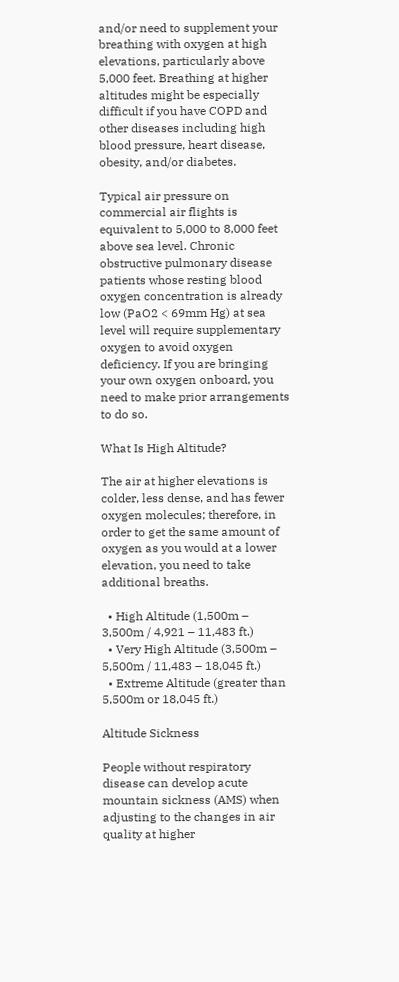and/or need to supplement your breathing with oxygen at high elevations, particularly above 5,000 feet. Breathing at higher altitudes might be especially difficult if you have COPD and other diseases including high blood pressure, heart disease, obesity, and/or diabetes.

Typical air pressure on commercial air flights is equivalent to 5,000 to 8,000 feet above sea level. Chronic obstructive pulmonary disease patients whose resting blood oxygen concentration is already low (PaO2 < 69mm Hg) at sea level will require supplementary oxygen to avoid oxygen deficiency. If you are bringing your own oxygen onboard, you need to make prior arrangements to do so.

What Is High Altitude?

The air at higher elevations is colder, less dense, and has fewer oxygen molecules; therefore, in order to get the same amount of oxygen as you would at a lower elevation, you need to take additional breaths.

  • High Altitude (1,500m – 3,500m / 4,921 – 11,483 ft.)
  • Very High Altitude (3,500m – 5,500m / 11,483 – 18,045 ft.)
  • Extreme Altitude (greater than 5,500m or 18,045 ft.)

Altitude Sickness

People without respiratory disease can develop acute mountain sickness (AMS) when adjusting to the changes in air quality at higher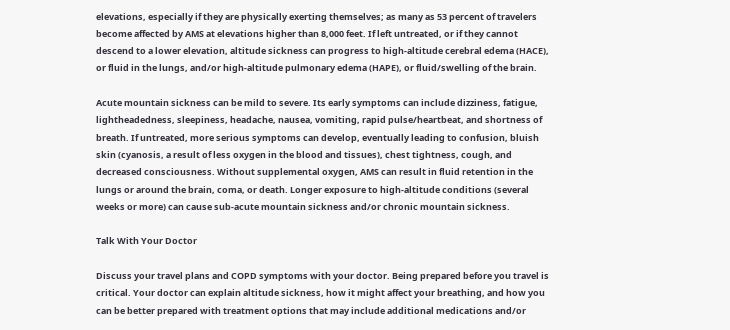elevations, especially if they are physically exerting themselves; as many as 53 percent of travelers become affected by AMS at elevations higher than 8,000 feet. If left untreated, or if they cannot descend to a lower elevation, altitude sickness can progress to high-altitude cerebral edema (HACE), or fluid in the lungs, and/or high-altitude pulmonary edema (HAPE), or fluid/swelling of the brain.

Acute mountain sickness can be mild to severe. Its early symptoms can include dizziness, fatigue, lightheadedness, sleepiness, headache, nausea, vomiting, rapid pulse/heartbeat, and shortness of breath. If untreated, more serious symptoms can develop, eventually leading to confusion, bluish skin (cyanosis, a result of less oxygen in the blood and tissues), chest tightness, cough, and decreased consciousness. Without supplemental oxygen, AMS can result in fluid retention in the lungs or around the brain, coma, or death. Longer exposure to high-altitude conditions (several weeks or more) can cause sub-acute mountain sickness and/or chronic mountain sickness.

Talk With Your Doctor

Discuss your travel plans and COPD symptoms with your doctor. Being prepared before you travel is critical. Your doctor can explain altitude sickness, how it might affect your breathing, and how you can be better prepared with treatment options that may include additional medications and/or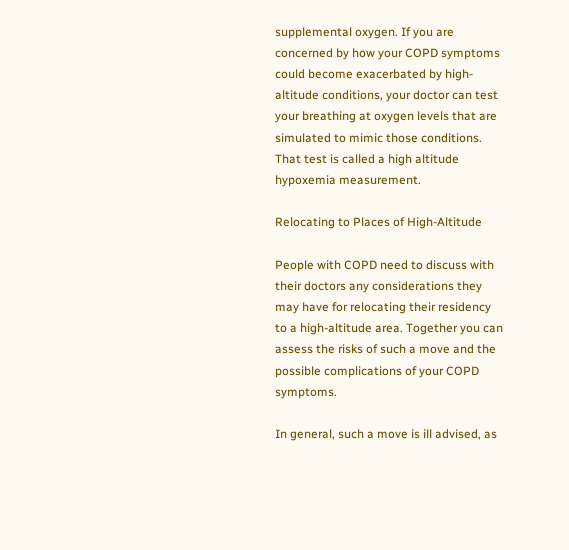supplemental oxygen. If you are concerned by how your COPD symptoms could become exacerbated by high-altitude conditions, your doctor can test your breathing at oxygen levels that are simulated to mimic those conditions. That test is called a high altitude hypoxemia measurement.

Relocating to Places of High-Altitude

People with COPD need to discuss with their doctors any considerations they may have for relocating their residency to a high-altitude area. Together you can assess the risks of such a move and the possible complications of your COPD symptoms.

In general, such a move is ill advised, as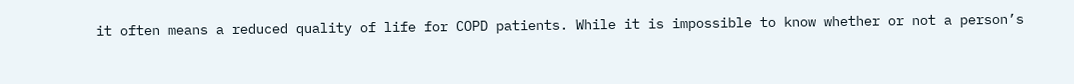it often means a reduced quality of life for COPD patients. While it is impossible to know whether or not a person’s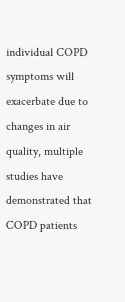individual COPD symptoms will exacerbate due to changes in air quality, multiple studies have demonstrated that COPD patients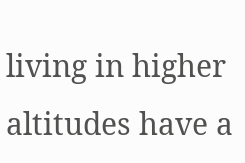living in higher altitudes have a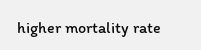higher mortality rate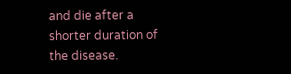and die after a shorter duration of the disease.